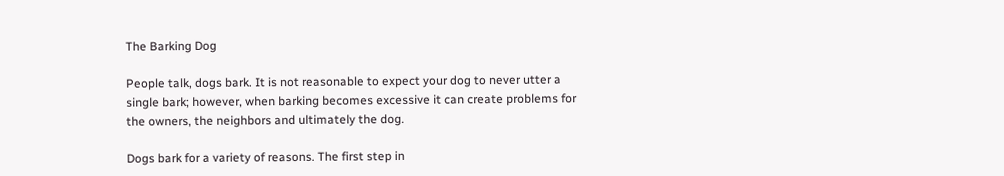The Barking Dog

People talk, dogs bark. It is not reasonable to expect your dog to never utter a single bark; however, when barking becomes excessive it can create problems for the owners, the neighbors and ultimately the dog.

Dogs bark for a variety of reasons. The first step in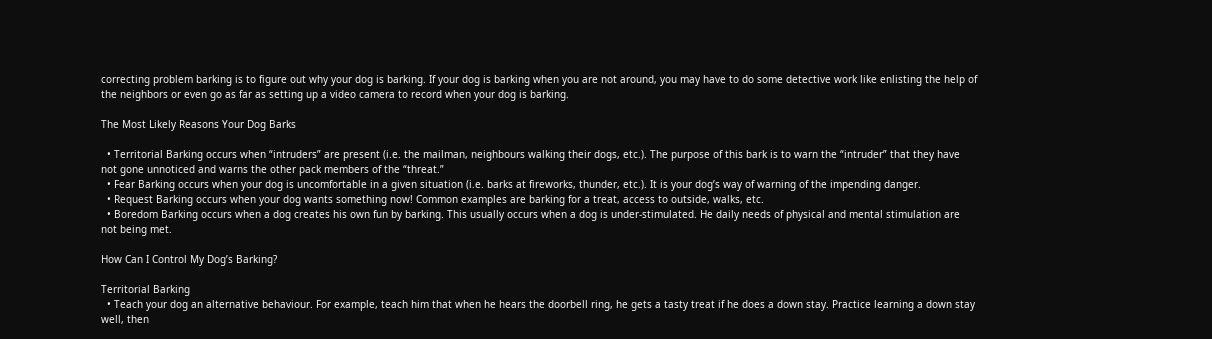correcting problem barking is to figure out why your dog is barking. If your dog is barking when you are not around, you may have to do some detective work like enlisting the help of the neighbors or even go as far as setting up a video camera to record when your dog is barking.

The Most Likely Reasons Your Dog Barks

  • Territorial Barking occurs when “intruders” are present (i.e. the mailman, neighbours walking their dogs, etc.). The purpose of this bark is to warn the “intruder” that they have not gone unnoticed and warns the other pack members of the “threat.”
  • Fear Barking occurs when your dog is uncomfortable in a given situation (i.e. barks at fireworks, thunder, etc.). It is your dog’s way of warning of the impending danger.
  • Request Barking occurs when your dog wants something now! Common examples are barking for a treat, access to outside, walks, etc.
  • Boredom Barking occurs when a dog creates his own fun by barking. This usually occurs when a dog is under-stimulated. He daily needs of physical and mental stimulation are not being met.

How Can I Control My Dog’s Barking?

Territorial Barking
  • Teach your dog an alternative behaviour. For example, teach him that when he hears the doorbell ring, he gets a tasty treat if he does a down stay. Practice learning a down stay well, then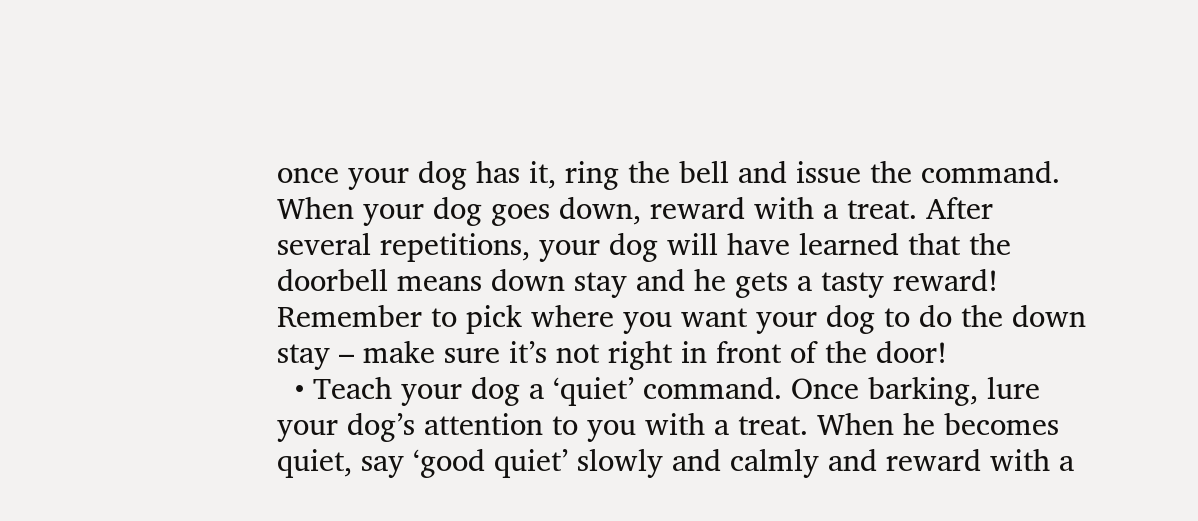once your dog has it, ring the bell and issue the command. When your dog goes down, reward with a treat. After several repetitions, your dog will have learned that the doorbell means down stay and he gets a tasty reward! Remember to pick where you want your dog to do the down stay – make sure it’s not right in front of the door!
  • Teach your dog a ‘quiet’ command. Once barking, lure your dog’s attention to you with a treat. When he becomes quiet, say ‘good quiet’ slowly and calmly and reward with a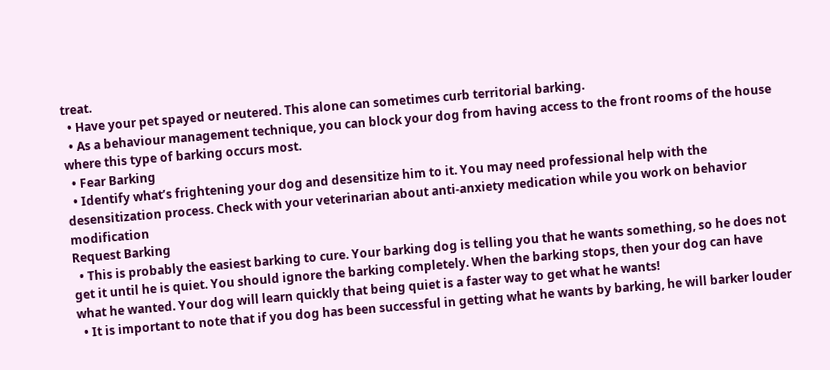treat.
  • Have your pet spayed or neutered. This alone can sometimes curb territorial barking.
  • As a behaviour management technique, you can block your dog from having access to the front rooms of the house where this type of barking occurs most.
  • Fear Barking
  • Identify what’s frightening your dog and desensitize him to it. You may need professional help with the desensitization process. Check with your veterinarian about anti-anxiety medication while you work on behavior modification
Request Barking
  • This is probably the easiest barking to cure. Your barking dog is telling you that he wants something, so he does not get it until he is quiet. You should ignore the barking completely. When the barking stops, then your dog can have what he wanted. Your dog will learn quickly that being quiet is a faster way to get what he wants!
  • It is important to note that if you dog has been successful in getting what he wants by barking, he will barker louder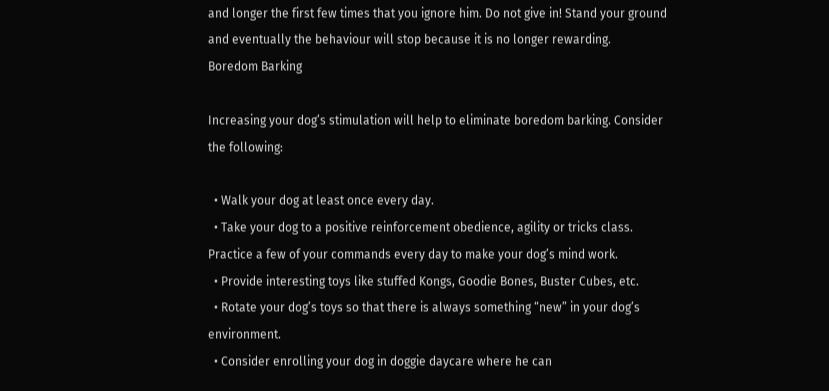and longer the first few times that you ignore him. Do not give in! Stand your ground and eventually the behaviour will stop because it is no longer rewarding.
Boredom Barking

Increasing your dog’s stimulation will help to eliminate boredom barking. Consider the following:

  • Walk your dog at least once every day.
  • Take your dog to a positive reinforcement obedience, agility or tricks class. Practice a few of your commands every day to make your dog’s mind work.
  • Provide interesting toys like stuffed Kongs, Goodie Bones, Buster Cubes, etc.
  • Rotate your dog’s toys so that there is always something “new” in your dog’s environment.
  • Consider enrolling your dog in doggie daycare where he can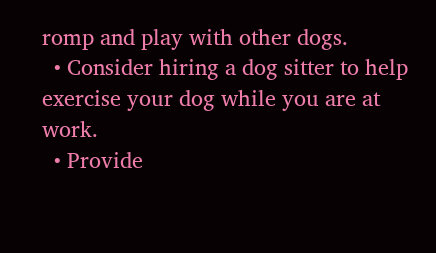romp and play with other dogs.
  • Consider hiring a dog sitter to help exercise your dog while you are at work.
  • Provide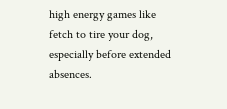high energy games like fetch to tire your dog, especially before extended absences.